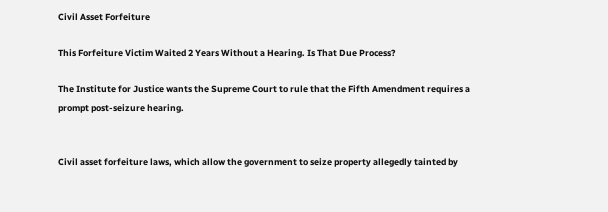Civil Asset Forfeiture

This Forfeiture Victim Waited 2 Years Without a Hearing. Is That Due Process?

The Institute for Justice wants the Supreme Court to rule that the Fifth Amendment requires a prompt post-seizure hearing.


Civil asset forfeiture laws, which allow the government to seize property allegedly tainted by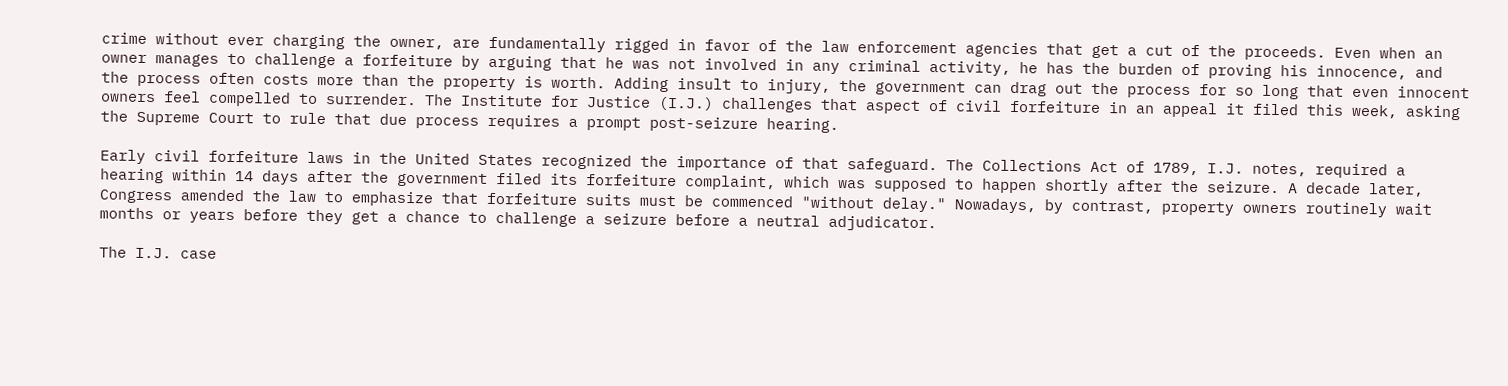crime without ever charging the owner, are fundamentally rigged in favor of the law enforcement agencies that get a cut of the proceeds. Even when an owner manages to challenge a forfeiture by arguing that he was not involved in any criminal activity, he has the burden of proving his innocence, and the process often costs more than the property is worth. Adding insult to injury, the government can drag out the process for so long that even innocent owners feel compelled to surrender. The Institute for Justice (I.J.) challenges that aspect of civil forfeiture in an appeal it filed this week, asking the Supreme Court to rule that due process requires a prompt post-seizure hearing.

Early civil forfeiture laws in the United States recognized the importance of that safeguard. The Collections Act of 1789, I.J. notes, required a hearing within 14 days after the government filed its forfeiture complaint, which was supposed to happen shortly after the seizure. A decade later, Congress amended the law to emphasize that forfeiture suits must be commenced "without delay." Nowadays, by contrast, property owners routinely wait months or years before they get a chance to challenge a seizure before a neutral adjudicator.

The I.J. case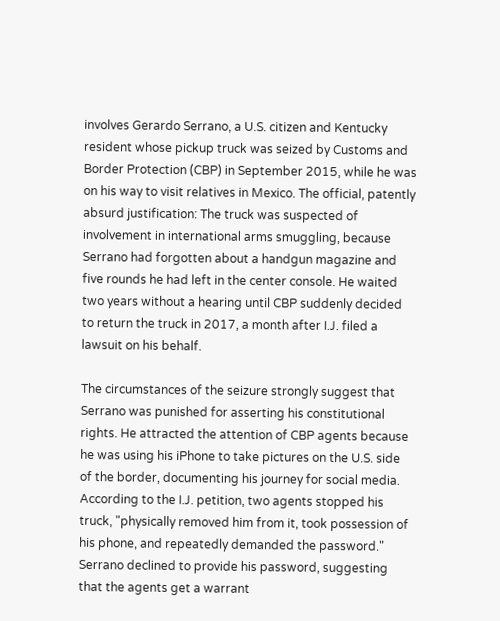involves Gerardo Serrano, a U.S. citizen and Kentucky resident whose pickup truck was seized by Customs and Border Protection (CBP) in September 2015, while he was on his way to visit relatives in Mexico. The official, patently absurd justification: The truck was suspected of involvement in international arms smuggling, because Serrano had forgotten about a handgun magazine and five rounds he had left in the center console. He waited two years without a hearing until CBP suddenly decided to return the truck in 2017, a month after I.J. filed a lawsuit on his behalf.

The circumstances of the seizure strongly suggest that Serrano was punished for asserting his constitutional rights. He attracted the attention of CBP agents because he was using his iPhone to take pictures on the U.S. side of the border, documenting his journey for social media. According to the I.J. petition, two agents stopped his truck, "physically removed him from it, took possession of his phone, and repeatedly demanded the password." Serrano declined to provide his password, suggesting that the agents get a warrant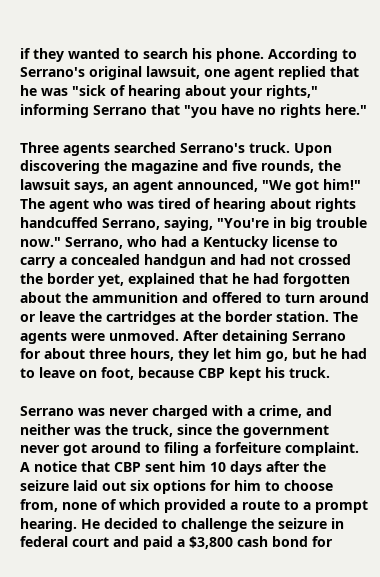if they wanted to search his phone. According to Serrano's original lawsuit, one agent replied that he was "sick of hearing about your rights," informing Serrano that "you have no rights here."

Three agents searched Serrano's truck. Upon discovering the magazine and five rounds, the lawsuit says, an agent announced, "We got him!" The agent who was tired of hearing about rights handcuffed Serrano, saying, "You're in big trouble now." Serrano, who had a Kentucky license to carry a concealed handgun and had not crossed the border yet, explained that he had forgotten about the ammunition and offered to turn around or leave the cartridges at the border station. The agents were unmoved. After detaining Serrano for about three hours, they let him go, but he had to leave on foot, because CBP kept his truck.

Serrano was never charged with a crime, and neither was the truck, since the government never got around to filing a forfeiture complaint. A notice that CBP sent him 10 days after the seizure laid out six options for him to choose from, none of which provided a route to a prompt hearing. He decided to challenge the seizure in federal court and paid a $3,800 cash bond for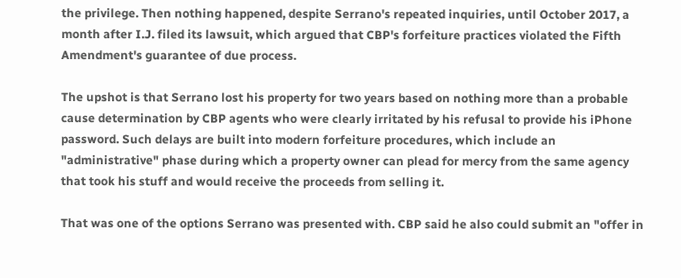the privilege. Then nothing happened, despite Serrano's repeated inquiries, until October 2017, a month after I.J. filed its lawsuit, which argued that CBP's forfeiture practices violated the Fifth Amendment's guarantee of due process.

The upshot is that Serrano lost his property for two years based on nothing more than a probable cause determination by CBP agents who were clearly irritated by his refusal to provide his iPhone password. Such delays are built into modern forfeiture procedures, which include an "administrative" phase during which a property owner can plead for mercy from the same agency that took his stuff and would receive the proceeds from selling it.

That was one of the options Serrano was presented with. CBP said he also could submit an "offer in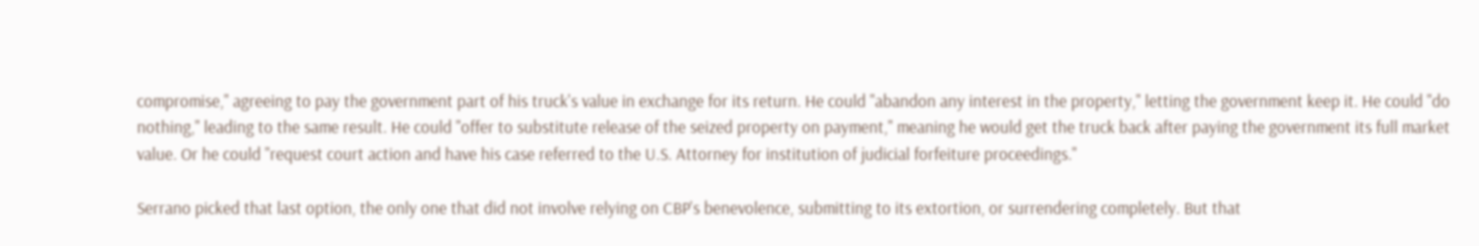compromise," agreeing to pay the government part of his truck's value in exchange for its return. He could "abandon any interest in the property," letting the government keep it. He could "do nothing," leading to the same result. He could "offer to substitute release of the seized property on payment," meaning he would get the truck back after paying the government its full market value. Or he could "request court action and have his case referred to the U.S. Attorney for institution of judicial forfeiture proceedings."

Serrano picked that last option, the only one that did not involve relying on CBP's benevolence, submitting to its extortion, or surrendering completely. But that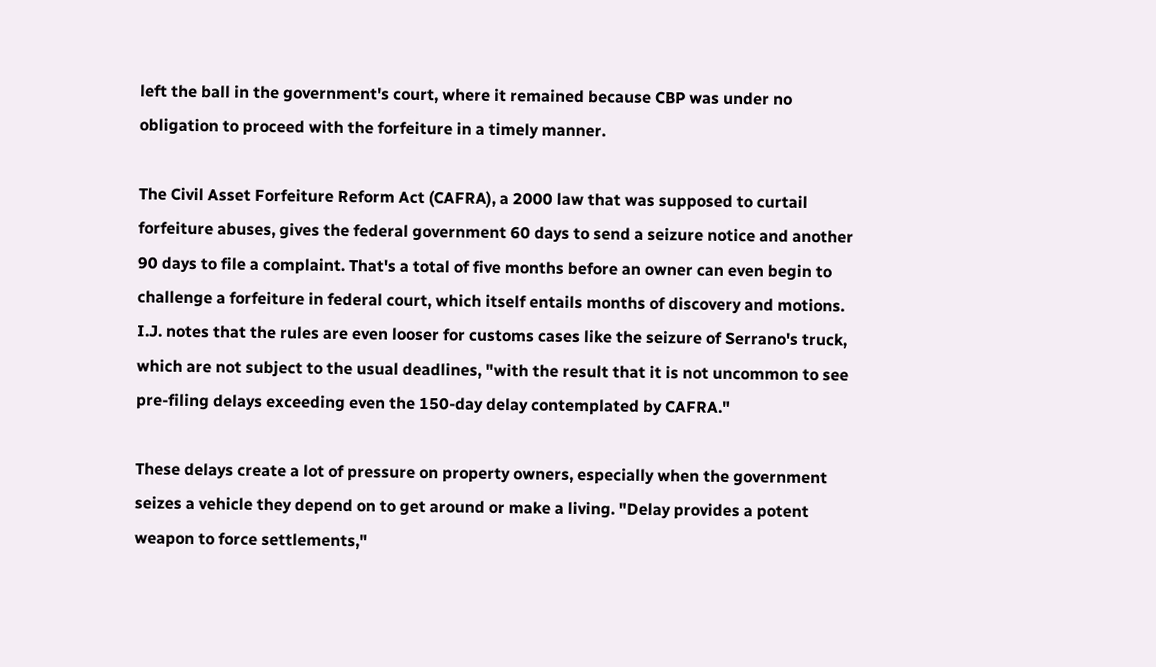left the ball in the government's court, where it remained because CBP was under no obligation to proceed with the forfeiture in a timely manner.

The Civil Asset Forfeiture Reform Act (CAFRA), a 2000 law that was supposed to curtail forfeiture abuses, gives the federal government 60 days to send a seizure notice and another 90 days to file a complaint. That's a total of five months before an owner can even begin to challenge a forfeiture in federal court, which itself entails months of discovery and motions. I.J. notes that the rules are even looser for customs cases like the seizure of Serrano's truck, which are not subject to the usual deadlines, "with the result that it is not uncommon to see pre-filing delays exceeding even the 150-day delay contemplated by CAFRA."

These delays create a lot of pressure on property owners, especially when the government seizes a vehicle they depend on to get around or make a living. "Delay provides a potent weapon to force settlements,"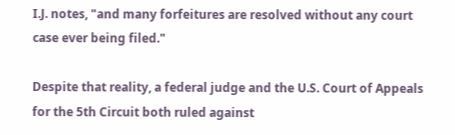I.J. notes, "and many forfeitures are resolved without any court case ever being filed."

Despite that reality, a federal judge and the U.S. Court of Appeals for the 5th Circuit both ruled against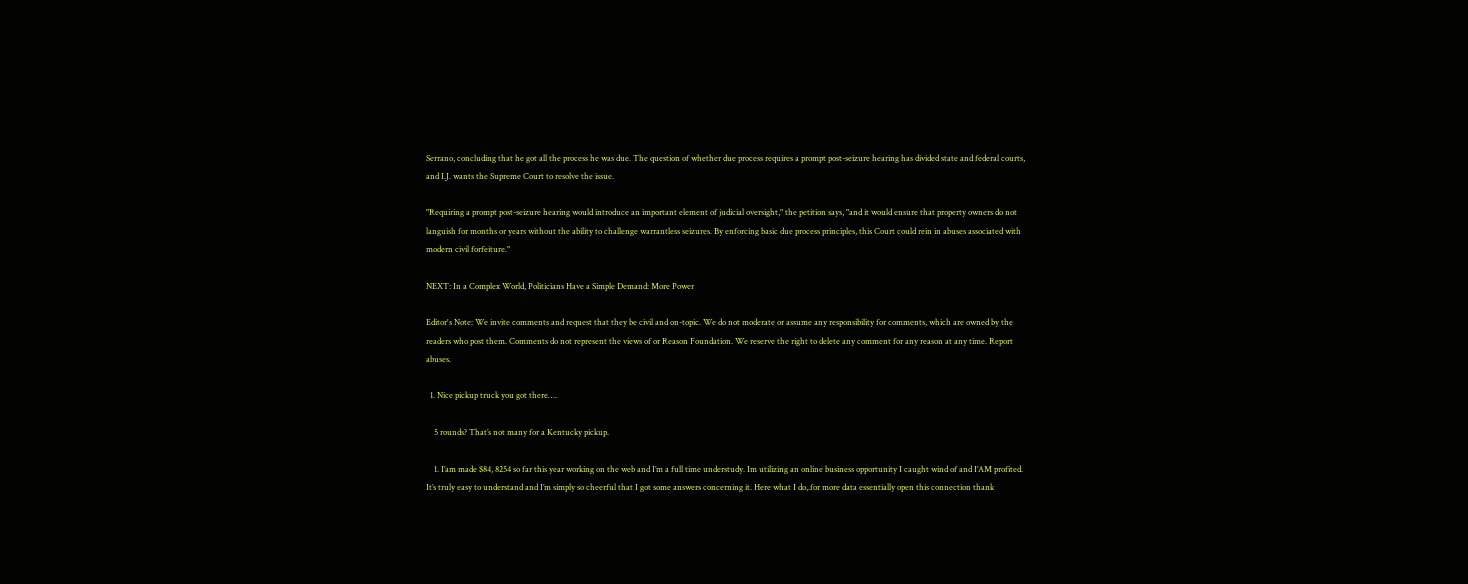Serrano, concluding that he got all the process he was due. The question of whether due process requires a prompt post-seizure hearing has divided state and federal courts, and I.J. wants the Supreme Court to resolve the issue.

"Requiring a prompt post-seizure hearing would introduce an important element of judicial oversight," the petition says, "and it would ensure that property owners do not languish for months or years without the ability to challenge warrantless seizures. By enforcing basic due process principles, this Court could rein in abuses associated with modern civil forfeiture."

NEXT: In a Complex World, Politicians Have a Simple Demand: More Power

Editor's Note: We invite comments and request that they be civil and on-topic. We do not moderate or assume any responsibility for comments, which are owned by the readers who post them. Comments do not represent the views of or Reason Foundation. We reserve the right to delete any comment for any reason at any time. Report abuses.

  1. Nice pickup truck you got there….

    5 rounds? That’s not many for a Kentucky pickup.

    1. I’am made $84, 8254 so far this year working on the web and I’m a full time understudy. Im utilizing an online business opportunity I caught wind of and I’AM profited. It’s truly easy to understand and I’m simply so cheerful that I got some answers concerning it. Here what I do,.for more data essentially open this connection thank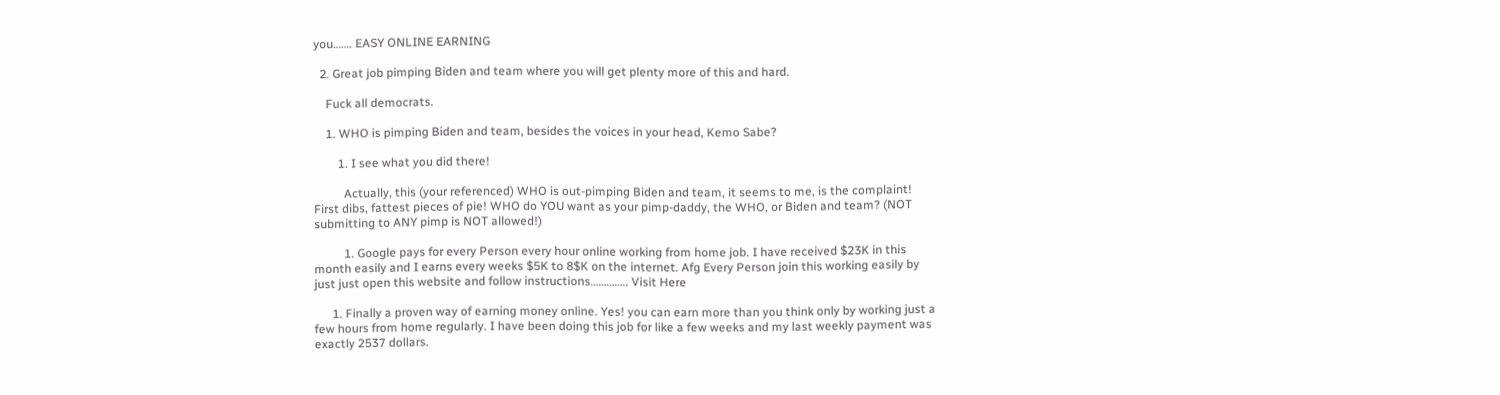you……. EASY ONLINE EARNING

  2. Great job pimping Biden and team where you will get plenty more of this and hard.

    Fuck all democrats.

    1. WHO is pimping Biden and team, besides the voices in your head, Kemo Sabe?

        1. I see what you did there!

          Actually, this (your referenced) WHO is out-pimping Biden and team, it seems to me, is the complaint! First dibs, fattest pieces of pie! WHO do YOU want as your pimp-daddy, the WHO, or Biden and team? (NOT submitting to ANY pimp is NOT allowed!)

          1. Google pays for every Person every hour online working from home job. I have received $23K in this month easily and I earns every weeks $5K to 8$K on the internet. Afg Every Person join this working easily by just just open this website and follow instructions………….. Visit Here

      1. Finally a proven way of earning money online. Yes! you can earn more than you think only by working just a few hours from home regularly. I have been doing this job for like a few weeks and my last weekly payment was exactly 2537 dollars.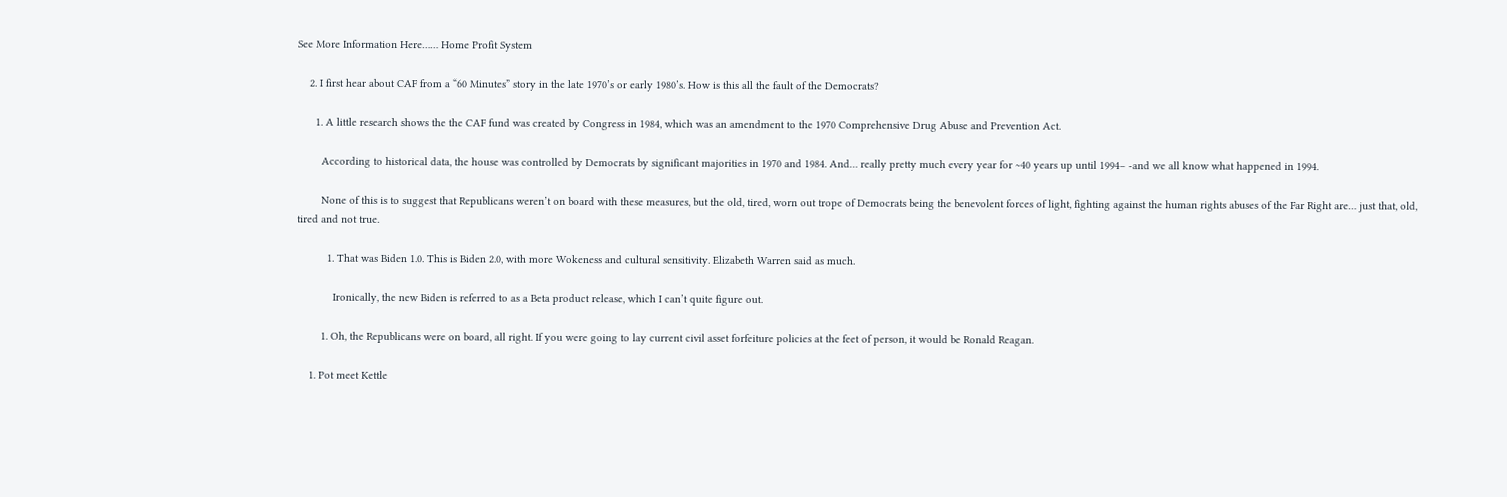See More Information Here…… Home Profit System

    2. I first hear about CAF from a “60 Minutes” story in the late 1970’s or early 1980’s. How is this all the fault of the Democrats?

      1. A little research shows the the CAF fund was created by Congress in 1984, which was an amendment to the 1970 Comprehensive Drug Abuse and Prevention Act.

        According to historical data, the house was controlled by Democrats by significant majorities in 1970 and 1984. And… really pretty much every year for ~40 years up until 1994– -and we all know what happened in 1994.

        None of this is to suggest that Republicans weren’t on board with these measures, but the old, tired, worn out trope of Democrats being the benevolent forces of light, fighting against the human rights abuses of the Far Right are… just that, old, tired and not true.

          1. That was Biden 1.0. This is Biden 2.0, with more Wokeness and cultural sensitivity. Elizabeth Warren said as much.

            Ironically, the new Biden is referred to as a Beta product release, which I can’t quite figure out.

        1. Oh, the Republicans were on board, all right. If you were going to lay current civil asset forfeiture policies at the feet of person, it would be Ronald Reagan.

    1. Pot meet Kettle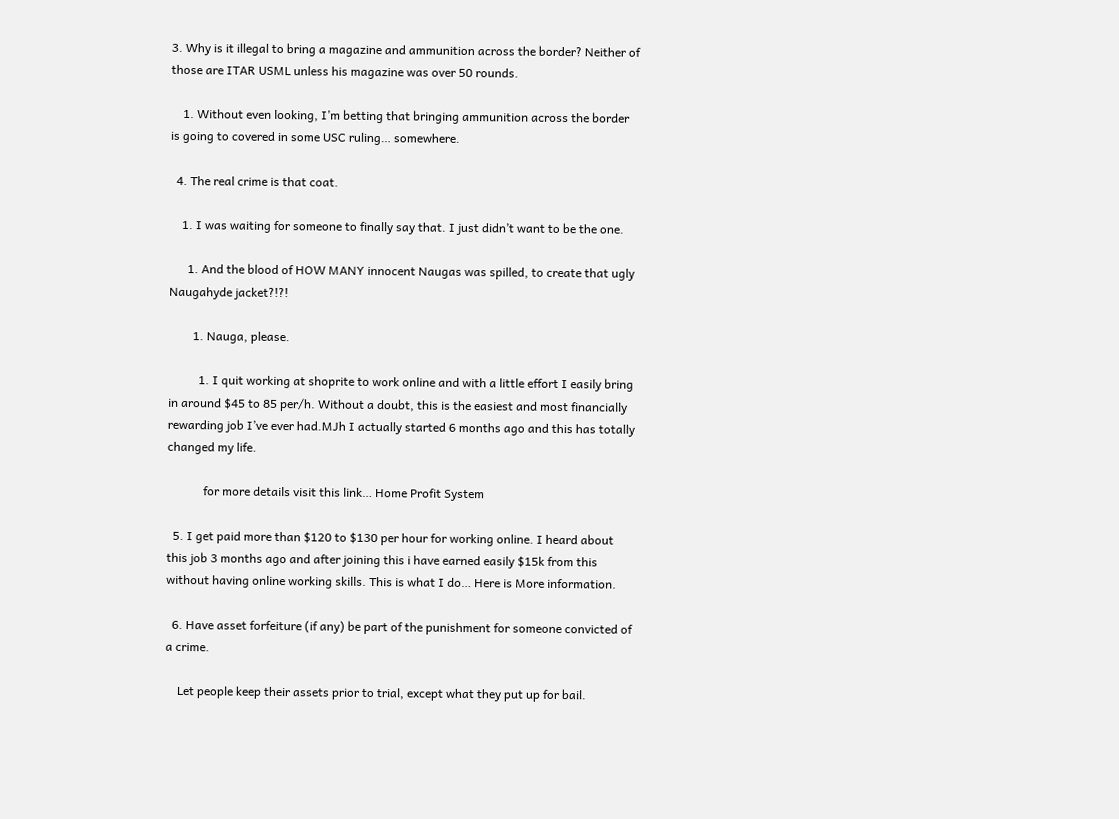3. Why is it illegal to bring a magazine and ammunition across the border? Neither of those are ITAR USML unless his magazine was over 50 rounds.

    1. Without even looking, I’m betting that bringing ammunition across the border is going to covered in some USC ruling… somewhere.

  4. The real crime is that coat.

    1. I was waiting for someone to finally say that. I just didn’t want to be the one.

      1. And the blood of HOW MANY innocent Naugas was spilled, to create that ugly Naugahyde jacket?!?!

        1. Nauga, please.

          1. I quit working at shoprite to work online and with a little effort I easily bring in around $45 to 85 per/h. Without a doubt, this is the easiest and most financially rewarding job I’ve ever had.MJh I actually started 6 months ago and this has totally changed my life.

            for more details visit this link… Home Profit System

  5. I get paid more than $120 to $130 per hour for working online. I heard about this job 3 months ago and after joining this i have earned easily $15k from this without having online working skills. This is what I do… Here is More information.

  6. Have asset forfeiture (if any) be part of the punishment for someone convicted of a crime.

    Let people keep their assets prior to trial, except what they put up for bail.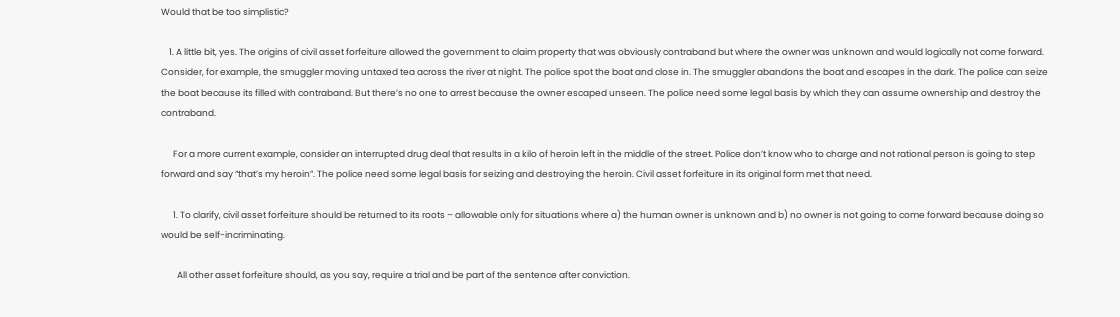Would that be too simplistic?

    1. A little bit, yes. The origins of civil asset forfeiture allowed the government to claim property that was obviously contraband but where the owner was unknown and would logically not come forward. Consider, for example, the smuggler moving untaxed tea across the river at night. The police spot the boat and close in. The smuggler abandons the boat and escapes in the dark. The police can seize the boat because its filled with contraband. But there’s no one to arrest because the owner escaped unseen. The police need some legal basis by which they can assume ownership and destroy the contraband.

      For a more current example, consider an interrupted drug deal that results in a kilo of heroin left in the middle of the street. Police don’t know who to charge and not rational person is going to step forward and say “that’s my heroin”. The police need some legal basis for seizing and destroying the heroin. Civil asset forfeiture in its original form met that need.

      1. To clarify, civil asset forfeiture should be returned to its roots – allowable only for situations where a) the human owner is unknown and b) no owner is not going to come forward because doing so would be self-incriminating.

        All other asset forfeiture should, as you say, require a trial and be part of the sentence after conviction.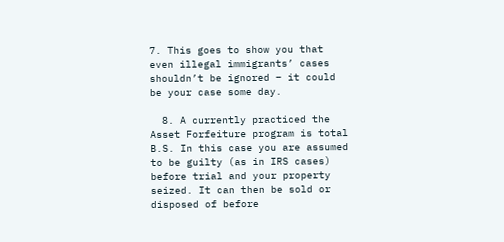7. This goes to show you that even illegal immigrants’ cases shouldn’t be ignored – it could be your case some day.

  8. A currently practiced the Asset Forfeiture program is total B.S. In this case you are assumed to be guilty (as in IRS cases) before trial and your property seized. It can then be sold or disposed of before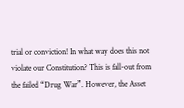trial or conviction! In what way does this not violate our Constitution? This is fall-out from the failed “Drug War”. However, the Asset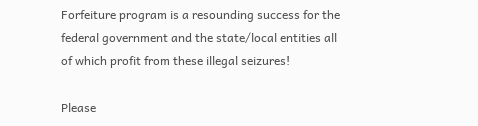Forfeiture program is a resounding success for the federal government and the state/local entities all of which profit from these illegal seizures!

Please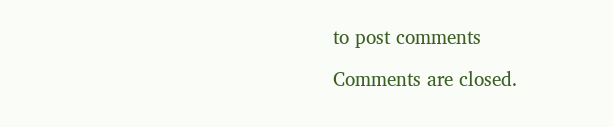to post comments

Comments are closed.